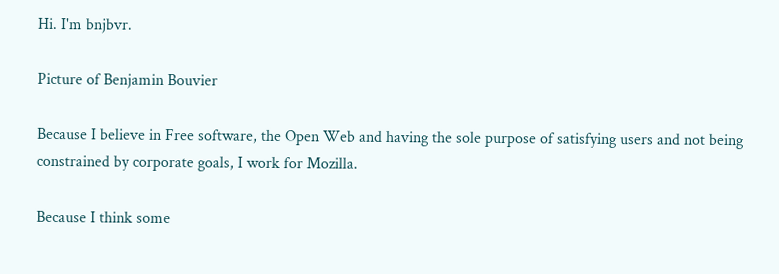Hi. I'm bnjbvr.

Picture of Benjamin Bouvier

Because I believe in Free software, the Open Web and having the sole purpose of satisfying users and not being constrained by corporate goals, I work for Mozilla.

Because I think some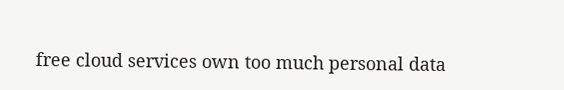free cloud services own too much personal data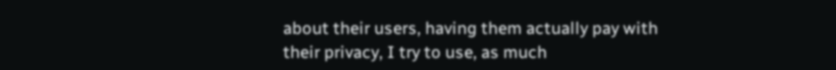about their users, having them actually pay with their privacy, I try to use, as much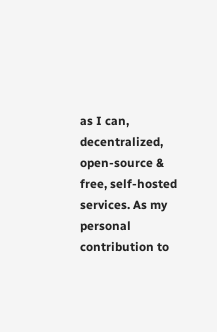as I can, decentralized, open-source & free, self-hosted services. As my personal contribution to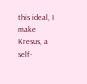this ideal, I make Kresus, a self-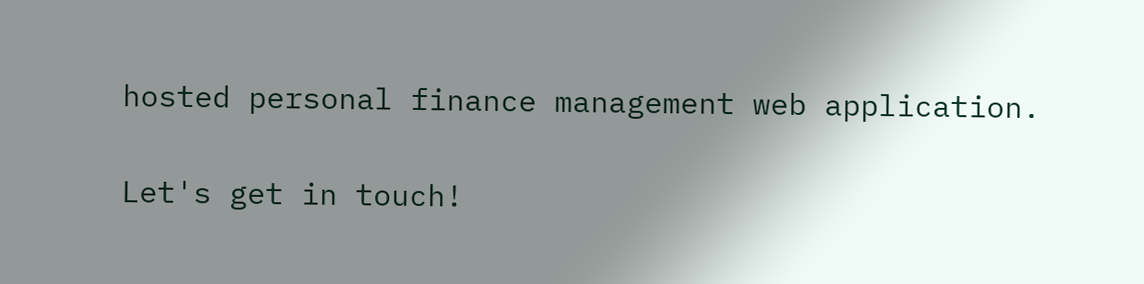hosted personal finance management web application.

Let's get in touch!